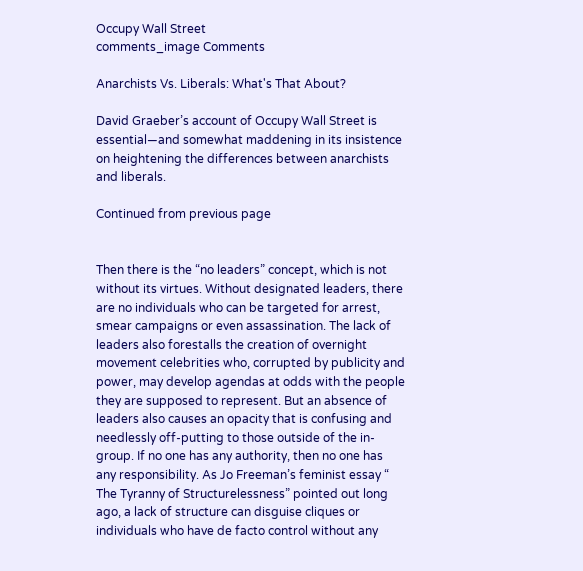Occupy Wall Street
comments_image Comments

Anarchists Vs. Liberals: What's That About?

David Graeber’s account of Occupy Wall Street is essential—and somewhat maddening in its insistence on heightening the differences between anarchists and liberals.

Continued from previous page


Then there is the “no leaders” concept, which is not without its virtues. Without designated leaders, there are no individuals who can be targeted for arrest, smear campaigns or even assassination. The lack of leaders also forestalls the creation of overnight movement celebrities who, corrupted by publicity and power, may develop agendas at odds with the people they are supposed to represent. But an absence of leaders also causes an opacity that is confusing and needlessly off-putting to those outside of the in-group. If no one has any authority, then no one has any responsibility. As Jo Freeman’s feminist essay “ The Tyranny of Structurelessness” pointed out long ago, a lack of structure can disguise cliques or individuals who have de facto control without any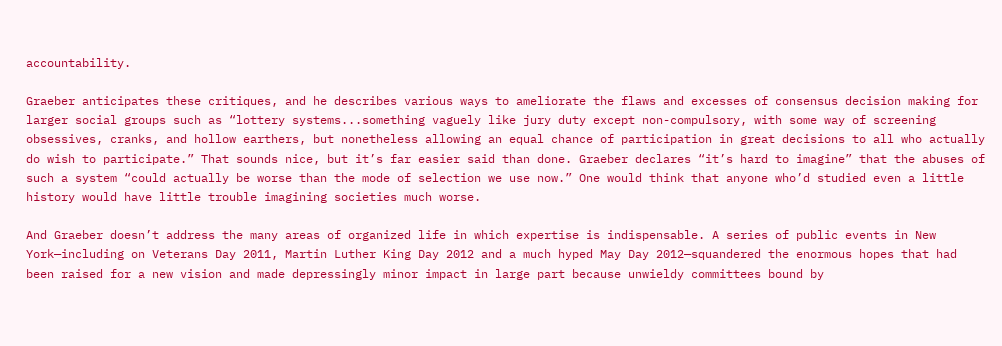accountability.

Graeber anticipates these critiques, and he describes various ways to ameliorate the flaws and excesses of consensus decision making for larger social groups such as “lottery systems...something vaguely like jury duty except non-compulsory, with some way of screening obsessives, cranks, and hollow earthers, but nonetheless allowing an equal chance of participation in great decisions to all who actually do wish to participate.” That sounds nice, but it’s far easier said than done. Graeber declares “it’s hard to imagine” that the abuses of such a system “could actually be worse than the mode of selection we use now.” One would think that anyone who’d studied even a little history would have little trouble imagining societies much worse.

And Graeber doesn’t address the many areas of organized life in which expertise is indispensable. A series of public events in New York—including on Veterans Day 2011, Martin Luther King Day 2012 and a much hyped May Day 2012—squandered the enormous hopes that had been raised for a new vision and made depressingly minor impact in large part because unwieldy committees bound by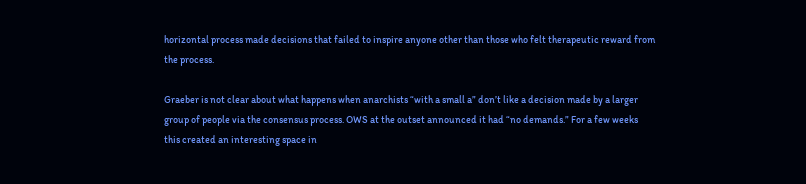horizontal process made decisions that failed to inspire anyone other than those who felt therapeutic reward from the process.

Graeber is not clear about what happens when anarchists “with a small a” don’t like a decision made by a larger group of people via the consensus process. OWS at the outset announced it had “no demands.” For a few weeks this created an interesting space in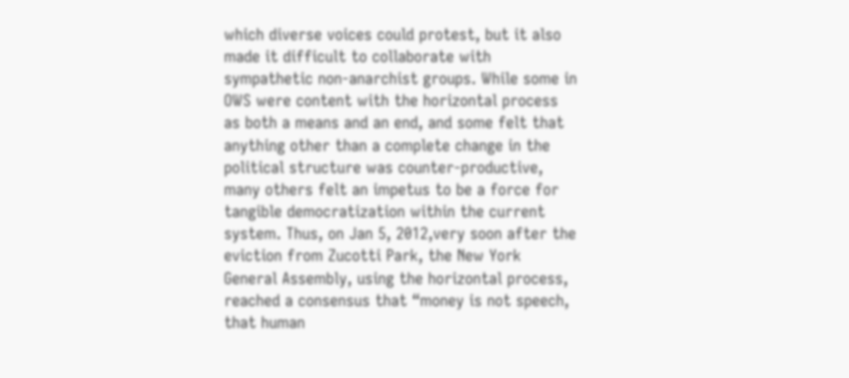which diverse voices could protest, but it also made it difficult to collaborate with sympathetic non-anarchist groups. While some in OWS were content with the horizontal process as both a means and an end, and some felt that anything other than a complete change in the political structure was counter-productive, many others felt an impetus to be a force for tangible democratization within the current system. Thus, on Jan 5, 2012,very soon after the eviction from Zucotti Park, the New York General Assembly, using the horizontal process, reached a consensus that “money is not speech, that human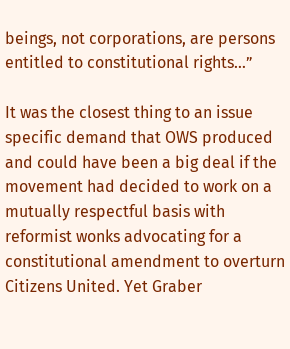beings, not corporations, are persons entitled to constitutional rights…”

It was the closest thing to an issue specific demand that OWS produced and could have been a big deal if the movement had decided to work on a mutually respectful basis with reformist wonks advocating for a constitutional amendment to overturn Citizens United. Yet Graber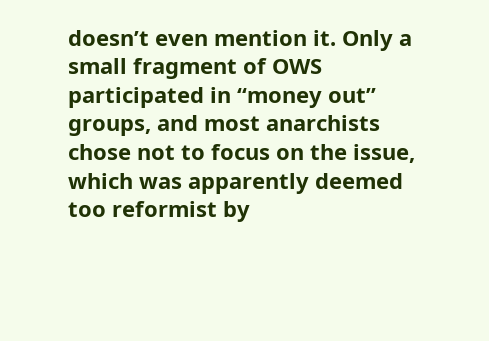doesn’t even mention it. Only a small fragment of OWS participated in “money out” groups, and most anarchists chose not to focus on the issue, which was apparently deemed too reformist by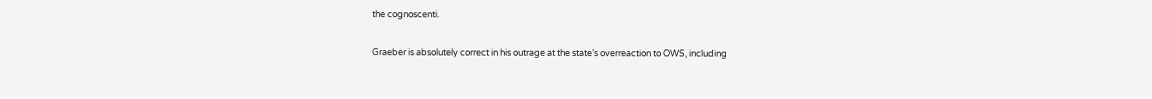the cognoscenti.

Graeber is absolutely correct in his outrage at the state’s overreaction to OWS, including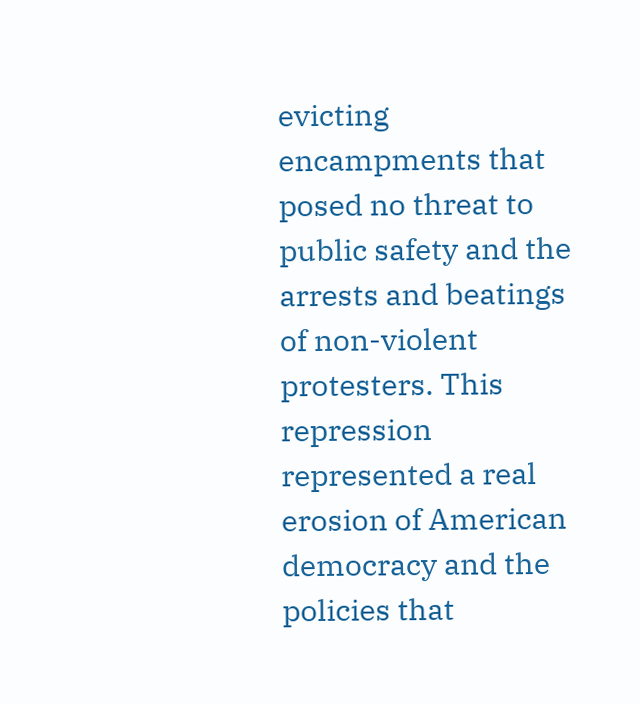evicting encampments that posed no threat to public safety and the arrests and beatings of non-violent protesters. This repression represented a real erosion of American democracy and the policies that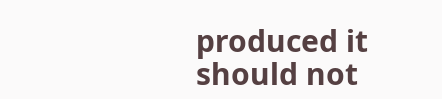produced it should not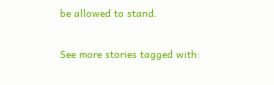be allowed to stand.

See more stories tagged with: